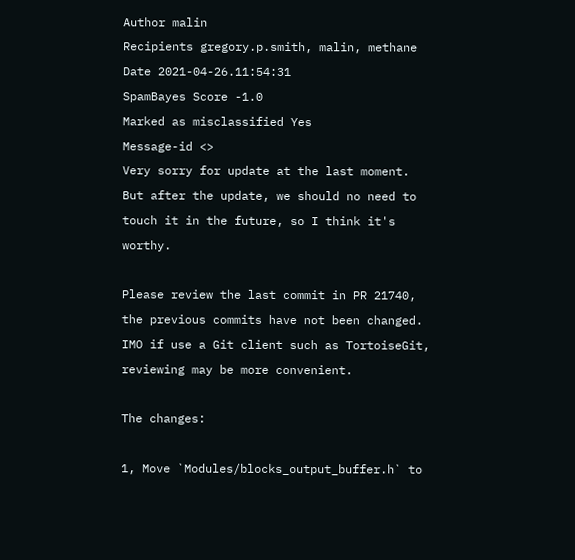Author malin
Recipients gregory.p.smith, malin, methane
Date 2021-04-26.11:54:31
SpamBayes Score -1.0
Marked as misclassified Yes
Message-id <>
Very sorry for update at the last moment.
But after the update, we should no need to touch it in the future, so I think it's worthy.

Please review the last commit in PR 21740, the previous commits have not been changed.
IMO if use a Git client such as TortoiseGit, reviewing may be more convenient.

The changes:

1, Move `Modules/blocks_output_buffer.h` to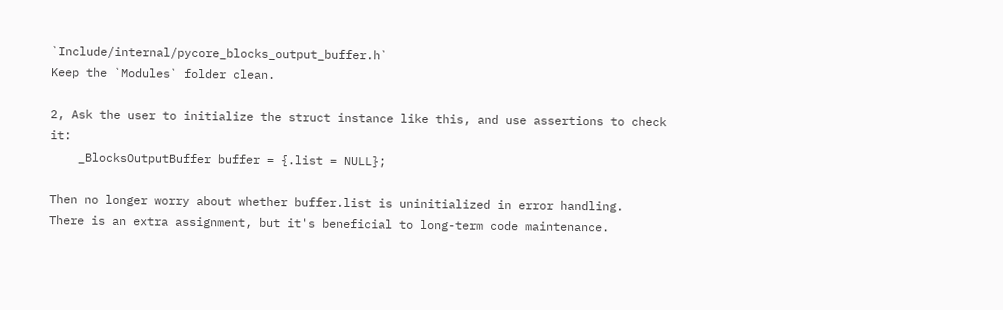`Include/internal/pycore_blocks_output_buffer.h`
Keep the `Modules` folder clean.

2, Ask the user to initialize the struct instance like this, and use assertions to check it:
    _BlocksOutputBuffer buffer = {.list = NULL};

Then no longer worry about whether buffer.list is uninitialized in error handling.
There is an extra assignment, but it's beneficial to long-term code maintenance.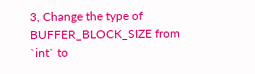3, Change the type of BUFFER_BLOCK_SIZE from `int` to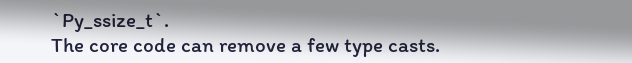`Py_ssize_t`.
The core code can remove a few type casts.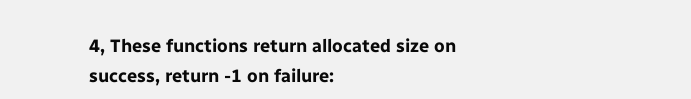4, These functions return allocated size on success, return -1 on failure: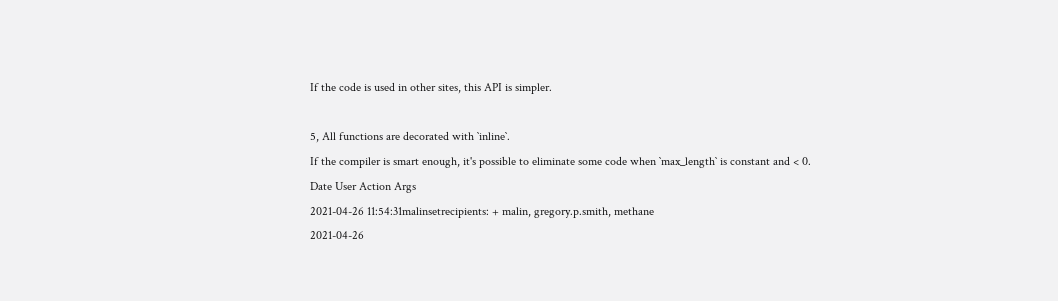If the code is used in other sites, this API is simpler.

5, All functions are decorated with `inline`.
If the compiler is smart enough, it's possible to eliminate some code when `max_length` is constant and < 0.
Date User Action Args
2021-04-26 11:54:31malinsetrecipients: + malin, gregory.p.smith, methane
2021-04-26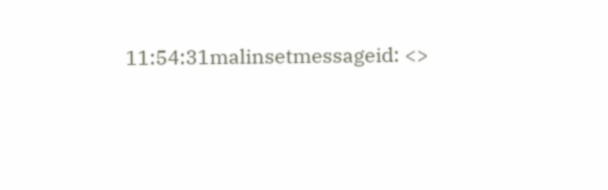11:54:31malinsetmessageid: <>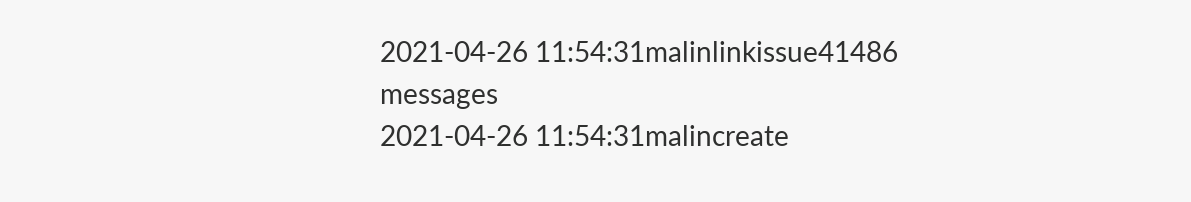2021-04-26 11:54:31malinlinkissue41486 messages
2021-04-26 11:54:31malincreate